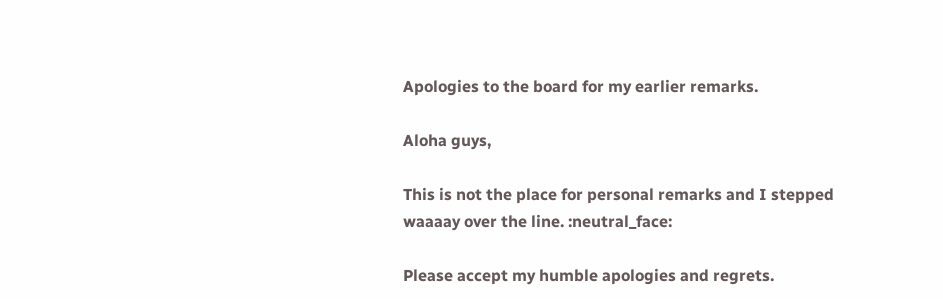Apologies to the board for my earlier remarks.

Aloha guys,

This is not the place for personal remarks and I stepped
waaaay over the line. :neutral_face:

Please accept my humble apologies and regrets.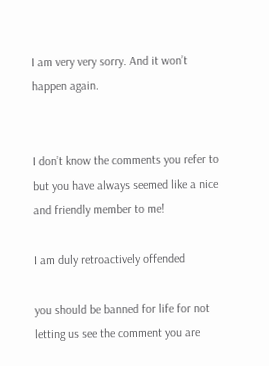I am very very sorry. And it won’t happen again.


I don’t know the comments you refer to but you have always seemed like a nice and friendly member to me!

I am duly retroactively offended

you should be banned for life for not letting us see the comment you are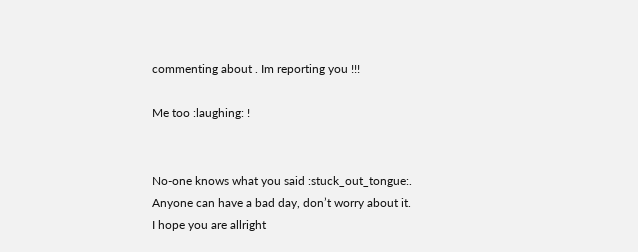commenting about . Im reporting you !!!

Me too :laughing: !


No-one knows what you said :stuck_out_tongue:.
Anyone can have a bad day, don’t worry about it. I hope you are allright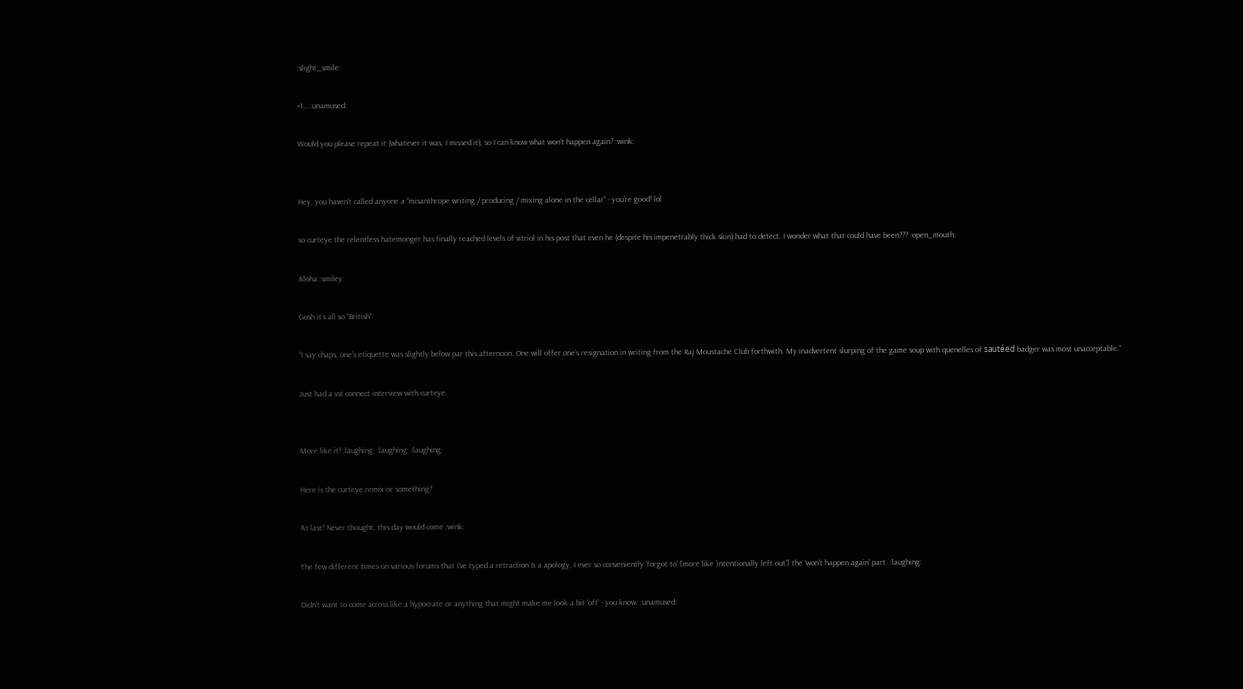:slight_smile:

+1… :unamused:

Would you please repeat it (whatever it was, I missed it), so I can know what won’t happen again? :wink:


Hey, you haven’t called anyone a “misanthrope writing / producing / mixing alone in the cellar” - you’re good! lol

so curteye the relentless hatemonger has finally reached levels of vitriol in his post that even he (despite his impenetrably thick skin) had to detect. I wonder what that could have been??? :open_mouth:

Aloha :smiley:

Gosh it’s all so “British”

“I say chaps, one’s etiquette was slightly below par this afternoon. One will offer one’s resignation in writing from the Raj Moustache Club forthwith. My inadvertent slurping of the game soup with quenelles of sautéed badger was most unacceptable.”

Just had a vst connect interview with curteye.


More like it! :laughing: :laughing: :laughing:

Here is the curteye remix or something?

At last! Never thought, this day would come :wink:

The few different times on various forums that I’ve typed a retraction & a apology, I ever so conveniently ‘forgot to’ [more like ‘intentionally left out’] the ‘won’t happen again’ part. :laughing:

Didn’t want to come across like a hypocrate or anything that might make me look a bit ‘off’ - you know. :unamused: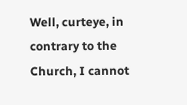Well, curteye, in contrary to the Church, I cannot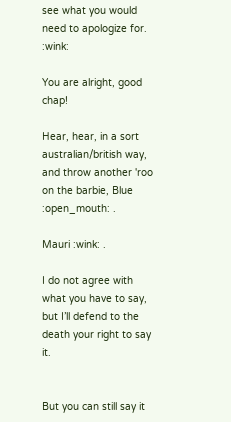see what you would need to apologize for. :wink:

You are alright, good chap!

Hear, hear, in a sort australian/british way, and throw another 'roo on the barbie, Blue :open_mouth: .

Mauri :wink: .

I do not agree with what you have to say, but I’ll defend to the death your right to say it.


But you can still say it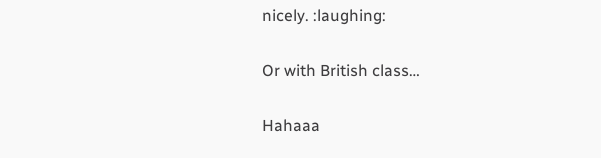nicely. :laughing:

Or with British class…

Hahaaa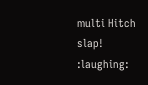multi Hitch slap! :laughing: